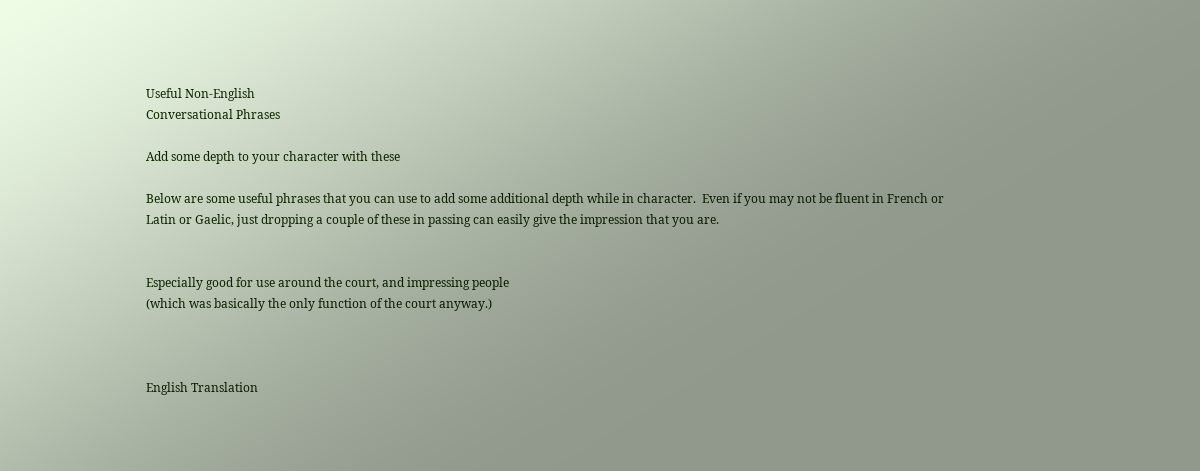Useful Non-English
Conversational Phrases

Add some depth to your character with these

Below are some useful phrases that you can use to add some additional depth while in character.  Even if you may not be fluent in French or Latin or Gaelic, just dropping a couple of these in passing can easily give the impression that you are.


Especially good for use around the court, and impressing people
(which was basically the only function of the court anyway.)



English Translation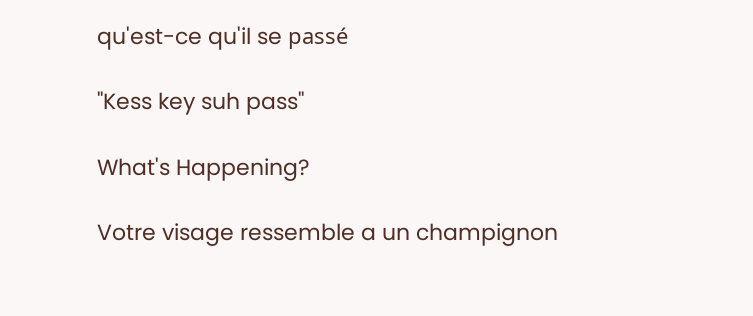qu'est-ce qu'il se passé

"Kess key suh pass"

What's Happening?

Votre visage ressemble a un champignon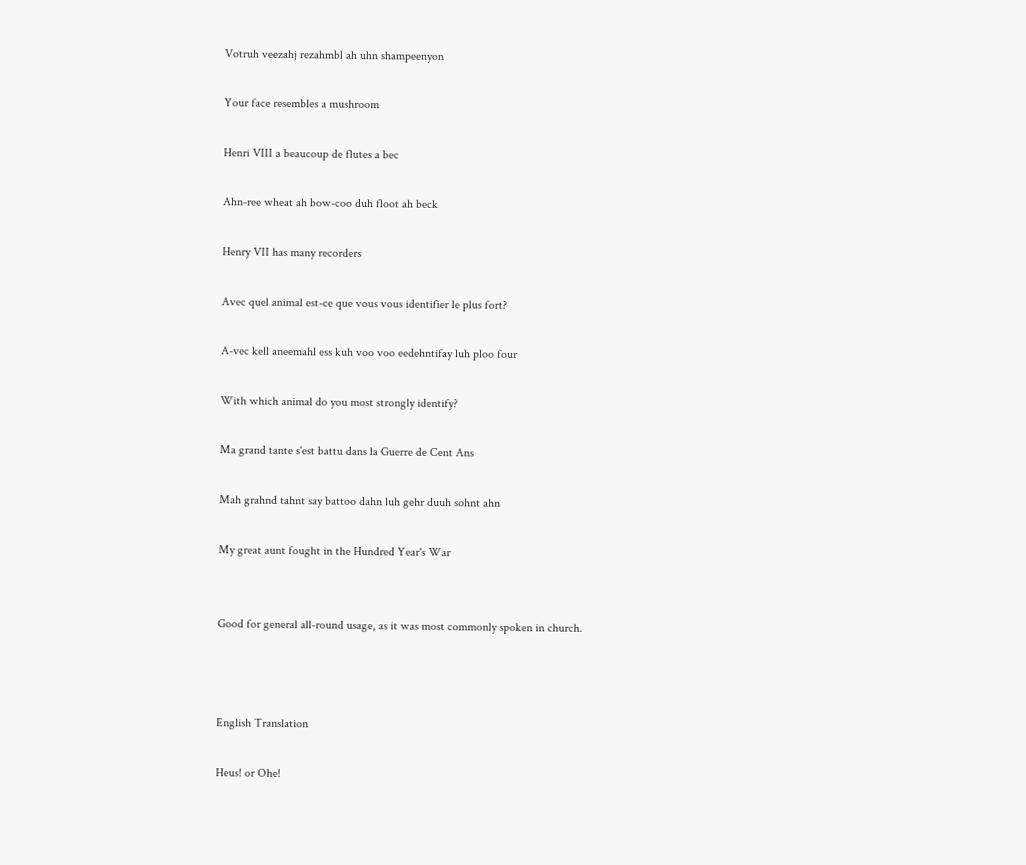Votruh veezahj rezahmbl ah uhn shampeenyon

Your face resembles a mushroom

Henri VIII a beaucoup de flutes a bec

Ahn-ree wheat ah bow-coo duh floot ah beck

Henry VII has many recorders

Avec quel animal est-ce que vous vous identifier le plus fort?

A-vec kell aneemahl ess kuh voo voo eedehntifay luh ploo four

With which animal do you most strongly identify?

Ma grand tante s'est battu dans la Guerre de Cent Ans

Mah grahnd tahnt say battoo dahn luh gehr duuh sohnt ahn

My great aunt fought in the Hundred Year's War


Good for general all-round usage, as it was most commonly spoken in church.



English Translation

Heus! or Ohe!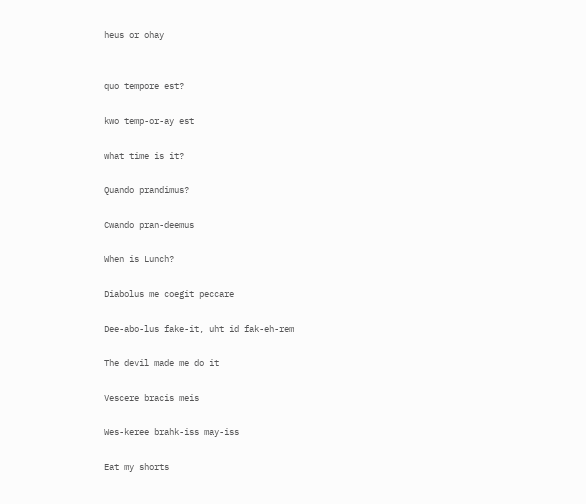heus or ohay


quo tempore est?

kwo temp-or-ay est

what time is it?

Quando prandimus?

Cwando pran-deemus

When is Lunch?

Diabolus me coegit peccare

Dee-abo-lus fake-it, uht id fak-eh-rem

The devil made me do it

Vescere bracis meis

Wes-keree brahk-iss may-iss

Eat my shorts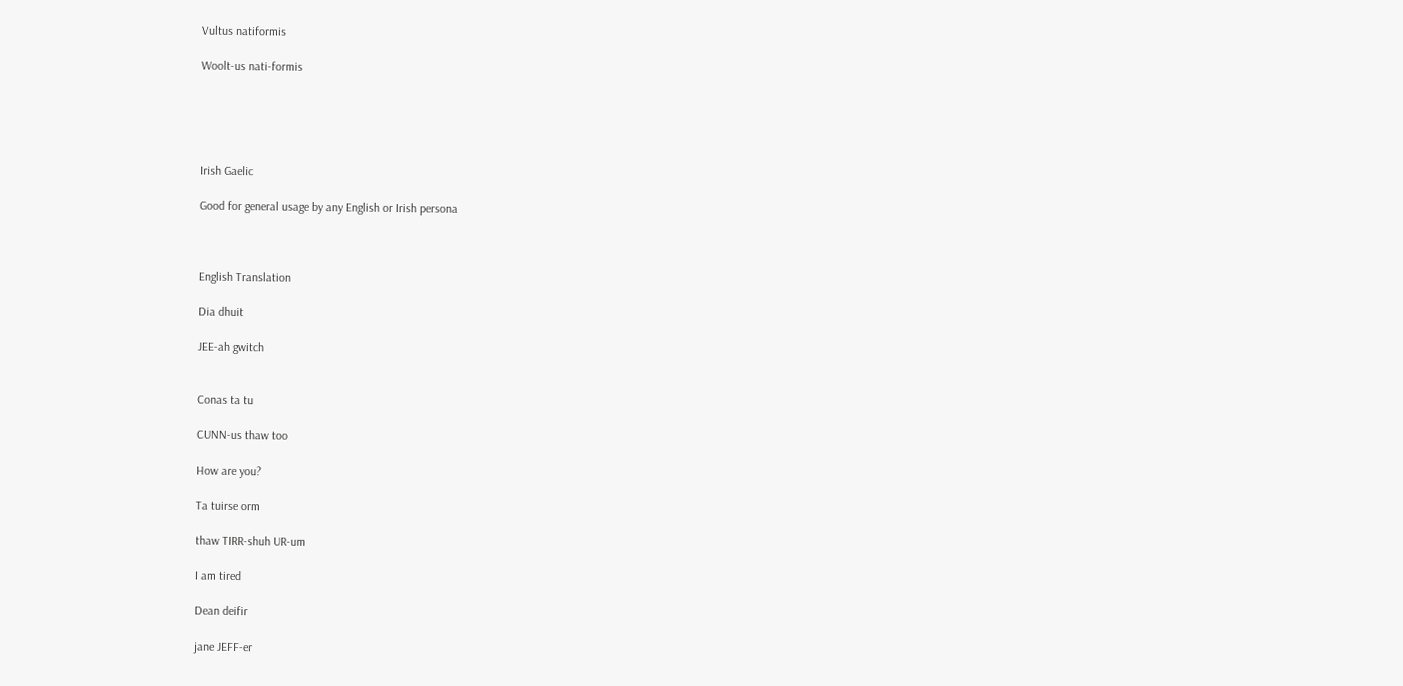Vultus natiformis

Woolt-us nati-formis





Irish Gaelic

Good for general usage by any English or Irish persona



English Translation

Dia dhuit

JEE-ah gwitch


Conas ta tu

CUNN-us thaw too

How are you?

Ta tuirse orm

thaw TIRR-shuh UR-um

I am tired

Dean deifir

jane JEFF-er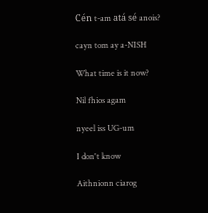Cén t-am atá sé anois?

cayn tom ay a-NISH

What time is it now?

Nil fhios agam

nyeel iss UG-um

I don't know

Aithnionn ciarog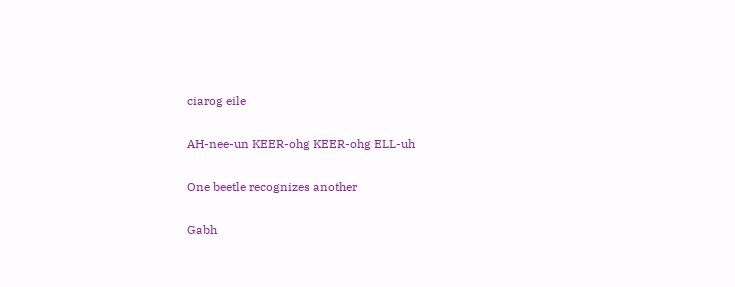ciarog eile

AH-nee-un KEER-ohg KEER-ohg ELL-uh

One beetle recognizes another

Gabh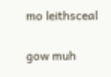mo leithsceal

gow muh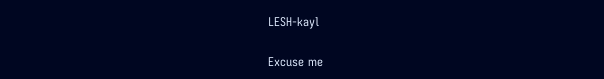LESH-kayl

Excuse me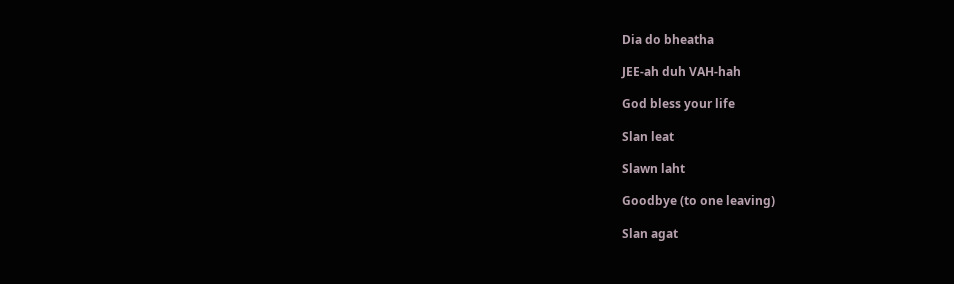Dia do bheatha

JEE-ah duh VAH-hah

God bless your life

Slan leat

Slawn laht

Goodbye (to one leaving)

Slan agat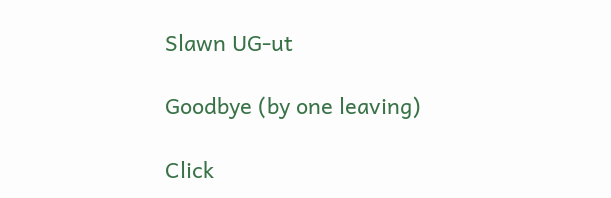Slawn UG-ut

Goodbye (by one leaving)

Click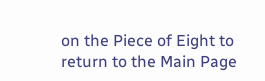on the Piece of Eight to return to the Main Page